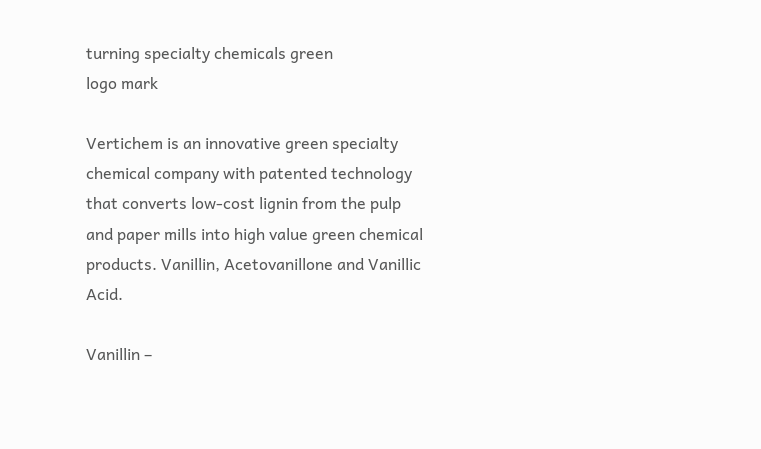turning specialty chemicals green
logo mark

Vertichem is an innovative green specialty chemical company with patented technology that converts low-cost lignin from the pulp and paper mills into high value green chemical products. Vanillin, Acetovanillone and Vanillic Acid.

Vanillin –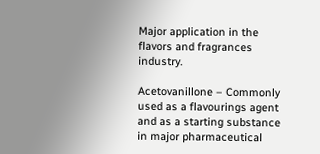Major application in the flavors and fragrances industry.

Acetovanillone – Commonly used as a flavourings agent and as a starting substance in major pharmaceutical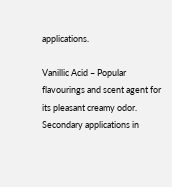applications.

Vanillic Acid – Popular flavourings and scent agent for its pleasant creamy odor. Secondary applications in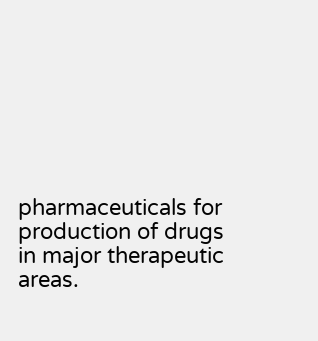pharmaceuticals for production of drugs in major therapeutic areas.